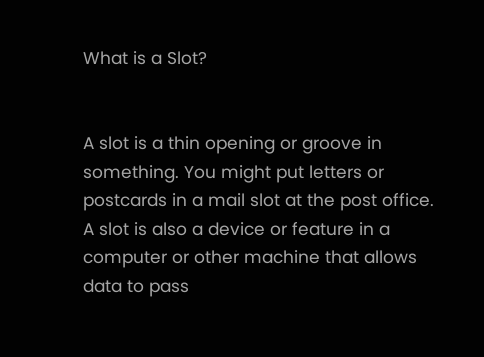What is a Slot?


A slot is a thin opening or groove in something. You might put letters or postcards in a mail slot at the post office. A slot is also a device or feature in a computer or other machine that allows data to pass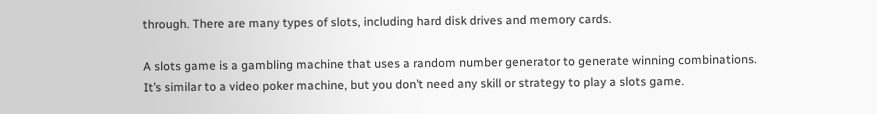through. There are many types of slots, including hard disk drives and memory cards.

A slots game is a gambling machine that uses a random number generator to generate winning combinations. It’s similar to a video poker machine, but you don’t need any skill or strategy to play a slots game.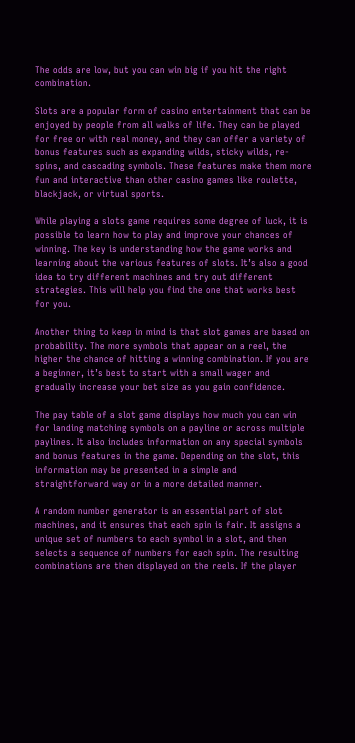The odds are low, but you can win big if you hit the right combination.

Slots are a popular form of casino entertainment that can be enjoyed by people from all walks of life. They can be played for free or with real money, and they can offer a variety of bonus features such as expanding wilds, sticky wilds, re-spins, and cascading symbols. These features make them more fun and interactive than other casino games like roulette, blackjack, or virtual sports.

While playing a slots game requires some degree of luck, it is possible to learn how to play and improve your chances of winning. The key is understanding how the game works and learning about the various features of slots. It’s also a good idea to try different machines and try out different strategies. This will help you find the one that works best for you.

Another thing to keep in mind is that slot games are based on probability. The more symbols that appear on a reel, the higher the chance of hitting a winning combination. If you are a beginner, it’s best to start with a small wager and gradually increase your bet size as you gain confidence.

The pay table of a slot game displays how much you can win for landing matching symbols on a payline or across multiple paylines. It also includes information on any special symbols and bonus features in the game. Depending on the slot, this information may be presented in a simple and straightforward way or in a more detailed manner.

A random number generator is an essential part of slot machines, and it ensures that each spin is fair. It assigns a unique set of numbers to each symbol in a slot, and then selects a sequence of numbers for each spin. The resulting combinations are then displayed on the reels. If the player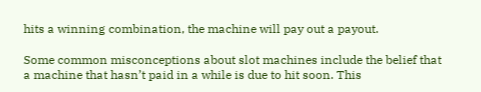hits a winning combination, the machine will pay out a payout.

Some common misconceptions about slot machines include the belief that a machine that hasn’t paid in a while is due to hit soon. This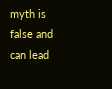myth is false and can lead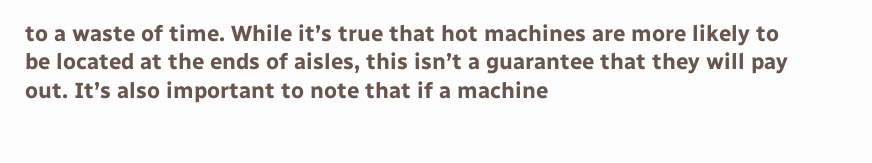to a waste of time. While it’s true that hot machines are more likely to be located at the ends of aisles, this isn’t a guarantee that they will pay out. It’s also important to note that if a machine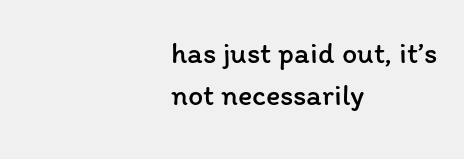has just paid out, it’s not necessarily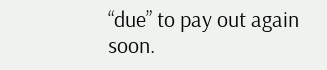“due” to pay out again soon.